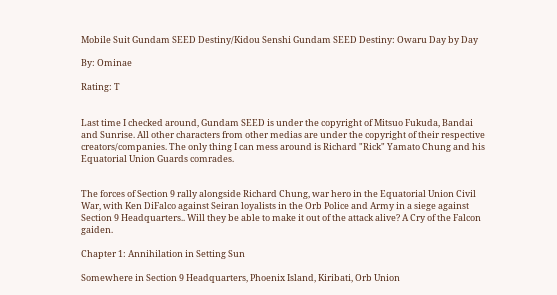Mobile Suit Gundam SEED Destiny/Kidou Senshi Gundam SEED Destiny: Owaru Day by Day

By: Ominae

Rating: T


Last time I checked around, Gundam SEED is under the copyright of Mitsuo Fukuda, Bandai and Sunrise. All other characters from other medias are under the copyright of their respective creators/companies. The only thing I can mess around is Richard "Rick" Yamato Chung and his Equatorial Union Guards comrades.


The forces of Section 9 rally alongside Richard Chung, war hero in the Equatorial Union Civil War, with Ken DiFalco against Seiran loyalists in the Orb Police and Army in a siege against Section 9 Headquarters.. Will they be able to make it out of the attack alive? A Cry of the Falcon gaiden.

Chapter 1: Annihilation in Setting Sun

Somewhere in Section 9 Headquarters, Phoenix Island, Kiribati, Orb Union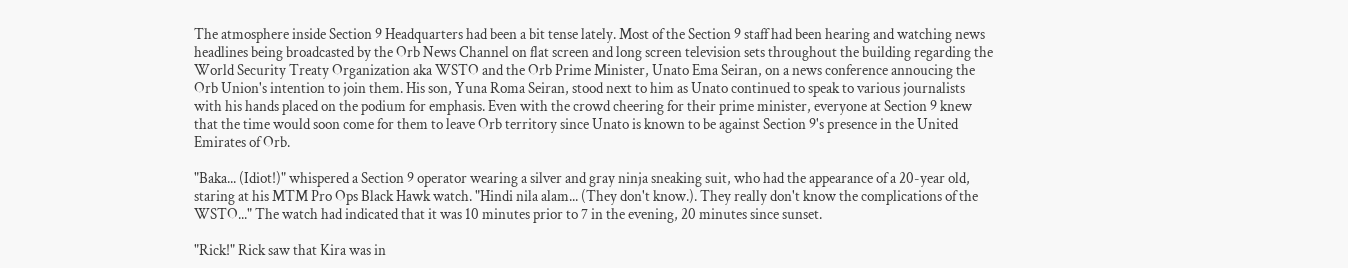The atmosphere inside Section 9 Headquarters had been a bit tense lately. Most of the Section 9 staff had been hearing and watching news headlines being broadcasted by the Orb News Channel on flat screen and long screen television sets throughout the building regarding the World Security Treaty Organization aka WSTO and the Orb Prime Minister, Unato Ema Seiran, on a news conference annoucing the Orb Union's intention to join them. His son, Yuna Roma Seiran, stood next to him as Unato continued to speak to various journalists with his hands placed on the podium for emphasis. Even with the crowd cheering for their prime minister, everyone at Section 9 knew that the time would soon come for them to leave Orb territory since Unato is known to be against Section 9's presence in the United Emirates of Orb.

"Baka... (Idiot!)" whispered a Section 9 operator wearing a silver and gray ninja sneaking suit, who had the appearance of a 20-year old, staring at his MTM Pro Ops Black Hawk watch. "Hindi nila alam... (They don't know.). They really don't know the complications of the WSTO..." The watch had indicated that it was 10 minutes prior to 7 in the evening, 20 minutes since sunset.

"Rick!" Rick saw that Kira was in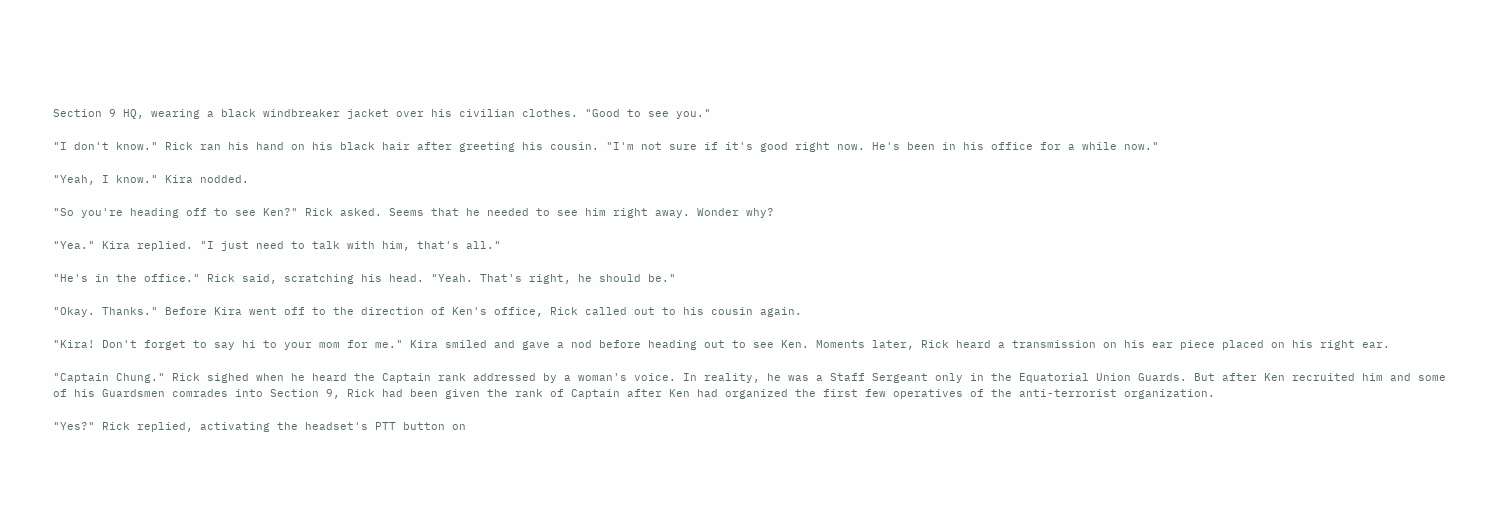Section 9 HQ, wearing a black windbreaker jacket over his civilian clothes. "Good to see you."

"I don't know." Rick ran his hand on his black hair after greeting his cousin. "I'm not sure if it's good right now. He's been in his office for a while now."

"Yeah, I know." Kira nodded.

"So you're heading off to see Ken?" Rick asked. Seems that he needed to see him right away. Wonder why?

"Yea." Kira replied. "I just need to talk with him, that's all."

"He's in the office." Rick said, scratching his head. "Yeah. That's right, he should be."

"Okay. Thanks." Before Kira went off to the direction of Ken's office, Rick called out to his cousin again.

"Kira! Don't forget to say hi to your mom for me." Kira smiled and gave a nod before heading out to see Ken. Moments later, Rick heard a transmission on his ear piece placed on his right ear.

"Captain Chung." Rick sighed when he heard the Captain rank addressed by a woman's voice. In reality, he was a Staff Sergeant only in the Equatorial Union Guards. But after Ken recruited him and some of his Guardsmen comrades into Section 9, Rick had been given the rank of Captain after Ken had organized the first few operatives of the anti-terrorist organization.

"Yes?" Rick replied, activating the headset's PTT button on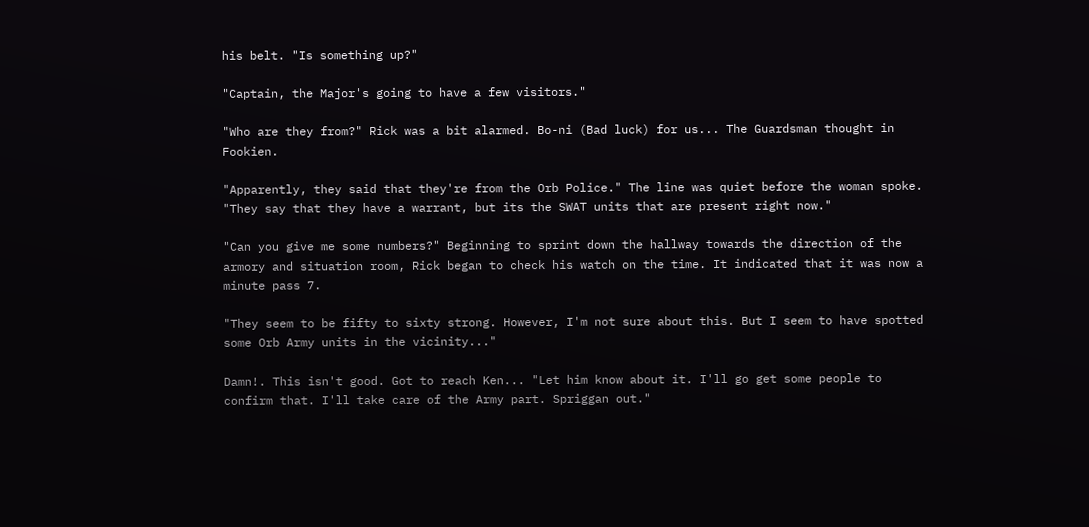his belt. "Is something up?"

"Captain, the Major's going to have a few visitors."

"Who are they from?" Rick was a bit alarmed. Bo-ni (Bad luck) for us... The Guardsman thought in Fookien.

"Apparently, they said that they're from the Orb Police." The line was quiet before the woman spoke. "They say that they have a warrant, but its the SWAT units that are present right now."

"Can you give me some numbers?" Beginning to sprint down the hallway towards the direction of the armory and situation room, Rick began to check his watch on the time. It indicated that it was now a minute pass 7.

"They seem to be fifty to sixty strong. However, I'm not sure about this. But I seem to have spotted some Orb Army units in the vicinity..."

Damn!. This isn't good. Got to reach Ken... "Let him know about it. I'll go get some people to confirm that. I'll take care of the Army part. Spriggan out."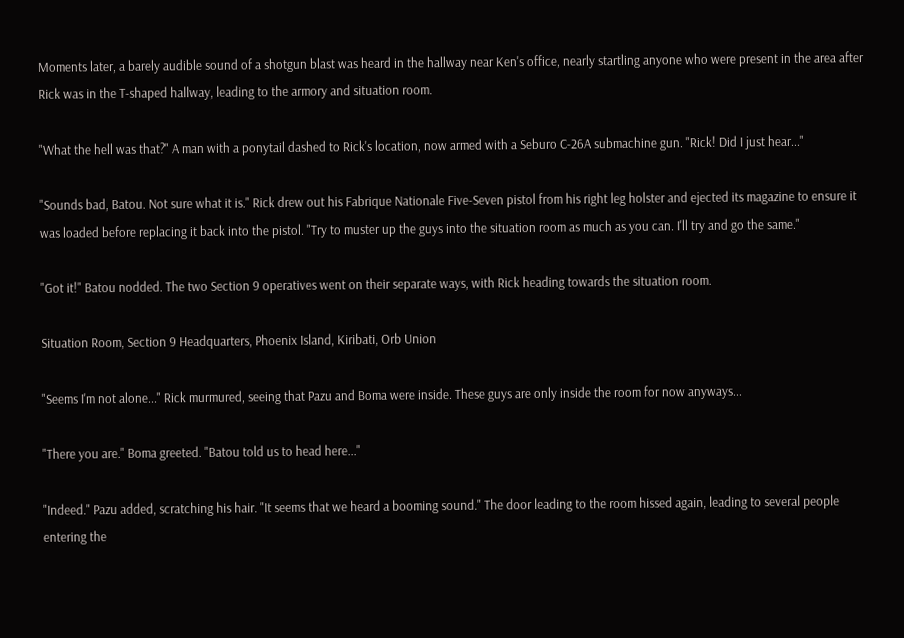Moments later, a barely audible sound of a shotgun blast was heard in the hallway near Ken's office, nearly startling anyone who were present in the area after Rick was in the T-shaped hallway, leading to the armory and situation room.

"What the hell was that?" A man with a ponytail dashed to Rick's location, now armed with a Seburo C-26A submachine gun. "Rick! Did I just hear..."

"Sounds bad, Batou. Not sure what it is." Rick drew out his Fabrique Nationale Five-Seven pistol from his right leg holster and ejected its magazine to ensure it was loaded before replacing it back into the pistol. "Try to muster up the guys into the situation room as much as you can. I'll try and go the same."

"Got it!" Batou nodded. The two Section 9 operatives went on their separate ways, with Rick heading towards the situation room.

Situation Room, Section 9 Headquarters, Phoenix Island, Kiribati, Orb Union

"Seems I'm not alone..." Rick murmured, seeing that Pazu and Boma were inside. These guys are only inside the room for now anyways...

"There you are." Boma greeted. "Batou told us to head here..."

"Indeed." Pazu added, scratching his hair. "It seems that we heard a booming sound." The door leading to the room hissed again, leading to several people entering the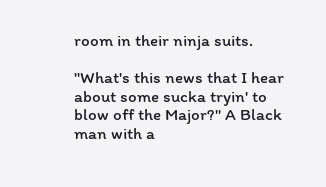room in their ninja suits.

"What's this news that I hear about some sucka tryin' to blow off the Major?" A Black man with a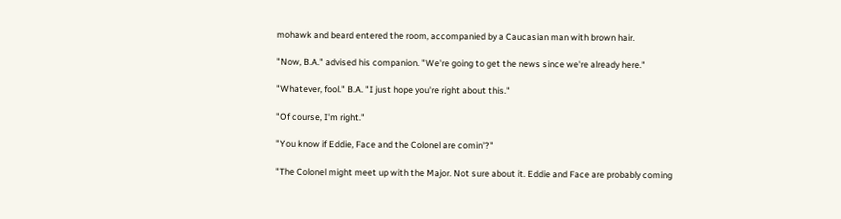mohawk and beard entered the room, accompanied by a Caucasian man with brown hair.

"Now, B.A." advised his companion. "We're going to get the news since we're already here."

"Whatever, fool." B.A. "I just hope you're right about this."

"Of course, I'm right."

"You know if Eddie, Face and the Colonel are comin'?"

"The Colonel might meet up with the Major. Not sure about it. Eddie and Face are probably coming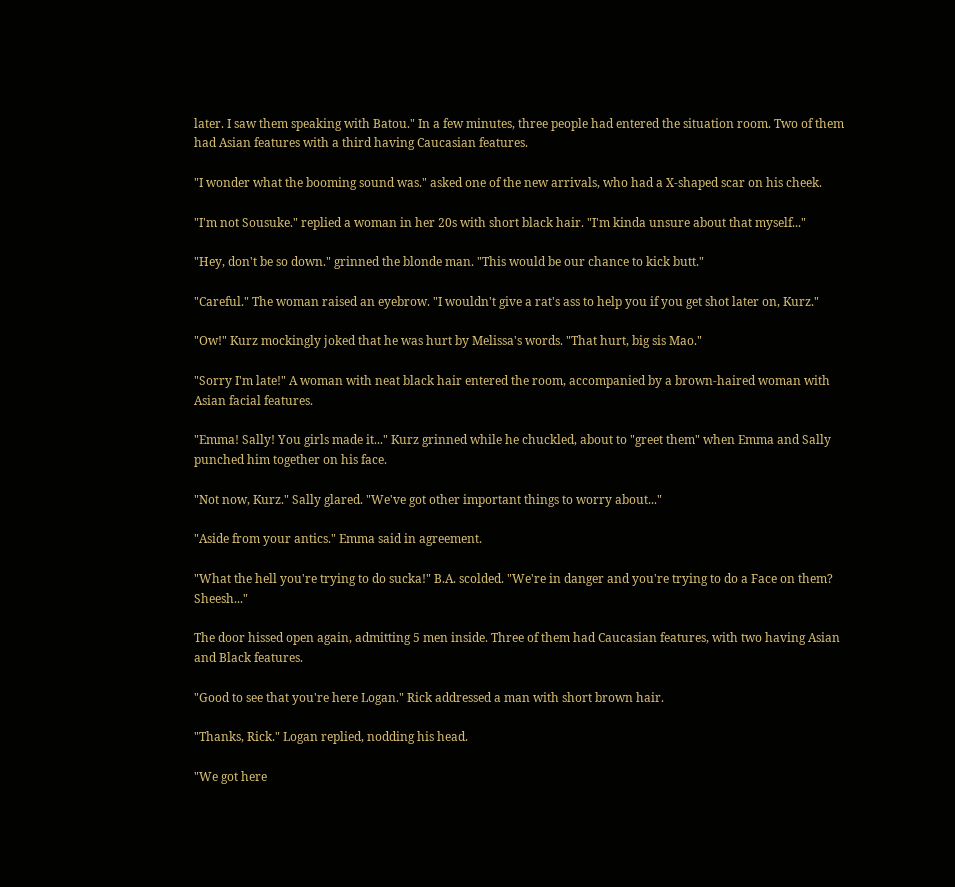later. I saw them speaking with Batou." In a few minutes, three people had entered the situation room. Two of them had Asian features with a third having Caucasian features.

"I wonder what the booming sound was." asked one of the new arrivals, who had a X-shaped scar on his cheek.

"I'm not Sousuke." replied a woman in her 20s with short black hair. "I'm kinda unsure about that myself..."

"Hey, don't be so down." grinned the blonde man. "This would be our chance to kick butt."

"Careful." The woman raised an eyebrow. "I wouldn't give a rat's ass to help you if you get shot later on, Kurz."

"Ow!" Kurz mockingly joked that he was hurt by Melissa's words. "That hurt, big sis Mao."

"Sorry I'm late!" A woman with neat black hair entered the room, accompanied by a brown-haired woman with Asian facial features.

"Emma! Sally! You girls made it..." Kurz grinned while he chuckled, about to "greet them" when Emma and Sally punched him together on his face.

"Not now, Kurz." Sally glared. "We've got other important things to worry about..."

"Aside from your antics." Emma said in agreement.

"What the hell you're trying to do sucka!" B.A. scolded. "We're in danger and you're trying to do a Face on them? Sheesh..."

The door hissed open again, admitting 5 men inside. Three of them had Caucasian features, with two having Asian and Black features.

"Good to see that you're here Logan." Rick addressed a man with short brown hair.

"Thanks, Rick." Logan replied, nodding his head.

"We got here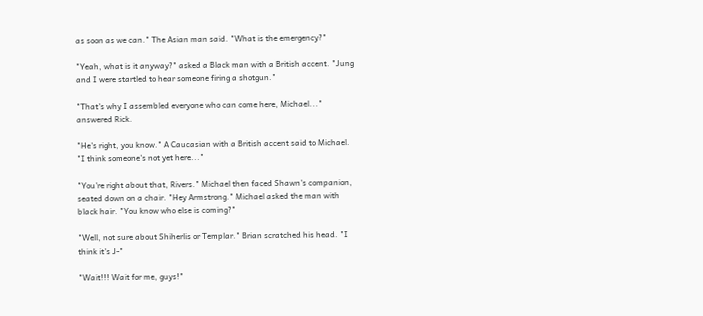as soon as we can." The Asian man said. "What is the emergency?"

"Yeah, what is it anyway?" asked a Black man with a British accent. "Jung and I were startled to hear someone firing a shotgun."

"That's why I assembled everyone who can come here, Michael..." answered Rick.

"He's right, you know." A Caucasian with a British accent said to Michael. "I think someone's not yet here..."

"You're right about that, Rivers." Michael then faced Shawn's companion, seated down on a chair. "Hey Armstrong." Michael asked the man with black hair. "You know who else is coming?"

"Well, not sure about Shiherlis or Templar." Brian scratched his head. "I think it's J-"

"Wait!!! Wait for me, guys!"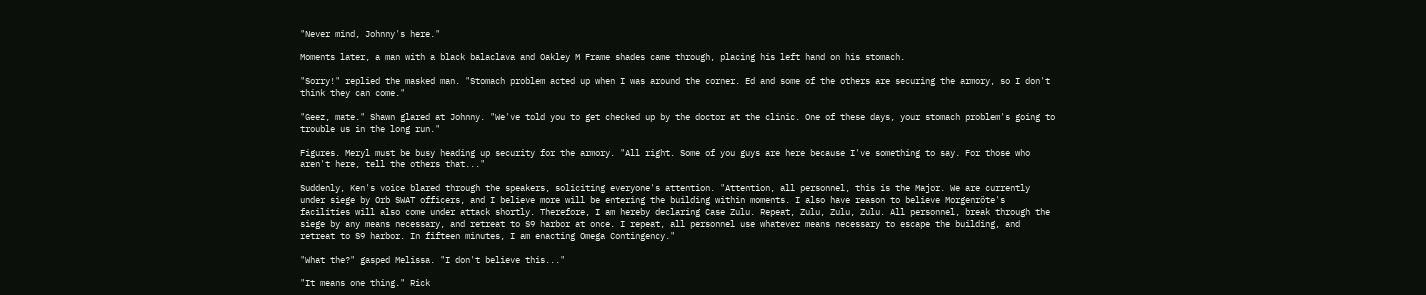"Never mind, Johnny's here."

Moments later, a man with a black balaclava and Oakley M Frame shades came through, placing his left hand on his stomach.

"Sorry!" replied the masked man. "Stomach problem acted up when I was around the corner. Ed and some of the others are securing the armory, so I don't think they can come."

"Geez, mate." Shawn glared at Johnny. "We've told you to get checked up by the doctor at the clinic. One of these days, your stomach problem's going to trouble us in the long run."

Figures. Meryl must be busy heading up security for the armory. "All right. Some of you guys are here because I've something to say. For those who aren't here, tell the others that..."

Suddenly, Ken's voice blared through the speakers, soliciting everyone's attention. "Attention, all personnel, this is the Major. We are currently under siege by Orb SWAT officers, and I believe more will be entering the building within moments. I also have reason to believe Morgenröte's facilities will also come under attack shortly. Therefore, I am hereby declaring Case Zulu. Repeat, Zulu, Zulu, Zulu. All personnel, break through the siege by any means necessary, and retreat to S9 harbor at once. I repeat, all personnel use whatever means necessary to escape the building, and retreat to S9 harbor. In fifteen minutes, I am enacting Omega Contingency."

"What the?" gasped Melissa. "I don't believe this..."

"It means one thing." Rick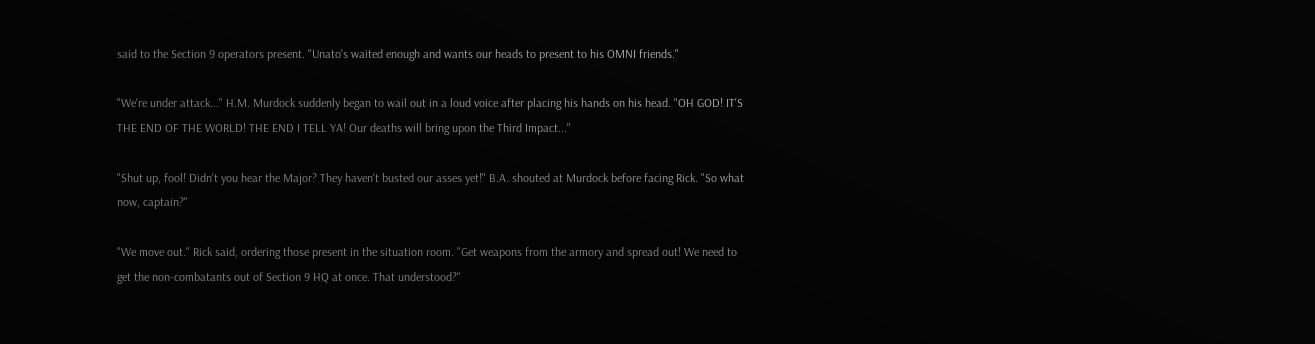said to the Section 9 operators present. "Unato's waited enough and wants our heads to present to his OMNI friends."

"We're under attack..." H.M. Murdock suddenly began to wail out in a loud voice after placing his hands on his head. "OH GOD! IT'S THE END OF THE WORLD! THE END I TELL YA! Our deaths will bring upon the Third Impact..."

"Shut up, fool! Didn't you hear the Major? They haven't busted our asses yet!" B.A. shouted at Murdock before facing Rick. "So what now, captain?"

"We move out." Rick said, ordering those present in the situation room. "Get weapons from the armory and spread out! We need to get the non-combatants out of Section 9 HQ at once. That understood?"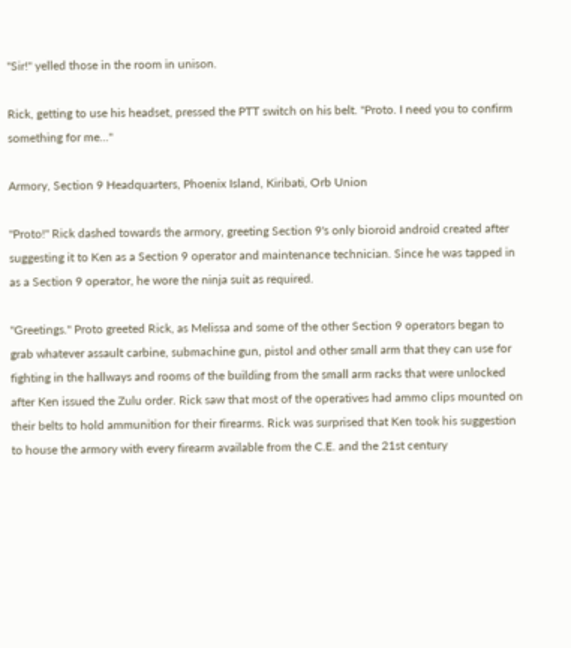"Sir!" yelled those in the room in unison.

Rick, getting to use his headset, pressed the PTT switch on his belt. "Proto. I need you to confirm something for me..."

Armory, Section 9 Headquarters, Phoenix Island, Kiribati, Orb Union

"Proto!" Rick dashed towards the armory, greeting Section 9's only bioroid android created after suggesting it to Ken as a Section 9 operator and maintenance technician. Since he was tapped in as a Section 9 operator, he wore the ninja suit as required.

"Greetings." Proto greeted Rick, as Melissa and some of the other Section 9 operators began to grab whatever assault carbine, submachine gun, pistol and other small arm that they can use for fighting in the hallways and rooms of the building from the small arm racks that were unlocked after Ken issued the Zulu order. Rick saw that most of the operatives had ammo clips mounted on their belts to hold ammunition for their firearms. Rick was surprised that Ken took his suggestion to house the armory with every firearm available from the C.E. and the 21st century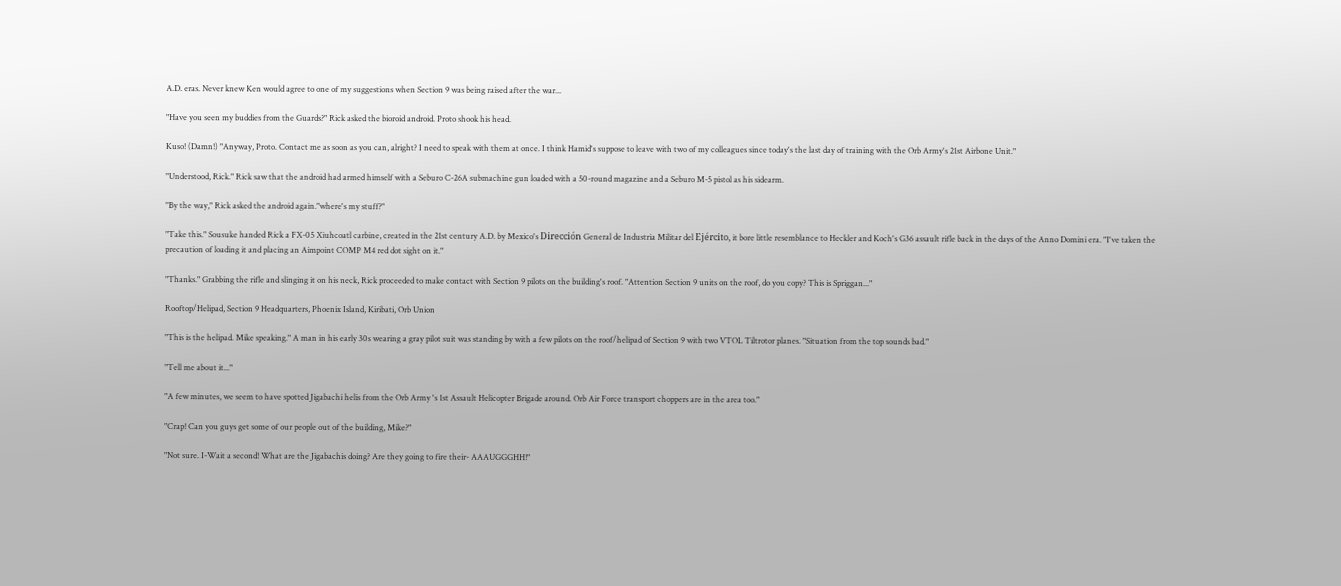A.D. eras. Never knew Ken would agree to one of my suggestions when Section 9 was being raised after the war...

"Have you seen my buddies from the Guards?" Rick asked the bioroid android. Proto shook his head.

Kuso! (Damn!) "Anyway, Proto. Contact me as soon as you can, alright? I need to speak with them at once. I think Hamid's suppose to leave with two of my colleagues since today's the last day of training with the Orb Army's 21st Airbone Unit."

"Understood, Rick." Rick saw that the android had armed himself with a Seburo C-26A submachine gun loaded with a 50-round magazine and a Seburo M-5 pistol as his sidearm.

"By the way," Rick asked the android again."where's my stuff?"

"Take this." Sousuke handed Rick a FX-05 Xiuhcoatl carbine, created in the 21st century A.D. by Mexico's Dirección General de Industria Militar del Ejército, it bore little resemblance to Heckler and Koch's G36 assault rifle back in the days of the Anno Domini era. "I've taken the precaution of loading it and placing an Aimpoint COMP M4 red dot sight on it."

"Thanks." Grabbing the rifle and slinging it on his neck, Rick proceeded to make contact with Section 9 pilots on the building's roof. "Attention Section 9 units on the roof, do you copy? This is Spriggan..."

Rooftop/Helipad, Section 9 Headquarters, Phoenix Island, Kiribati, Orb Union

"This is the helipad. Mike speaking." A man in his early 30s wearing a gray pilot suit was standing by with a few pilots on the roof/helipad of Section 9 with two VTOL Tiltrotor planes. "Situation from the top sounds bad."

"Tell me about it..."

"A few minutes, we seem to have spotted Jigabachi helis from the Orb Army 's 1st Assault Helicopter Brigade around. Orb Air Force transport choppers are in the area too."

"Crap! Can you guys get some of our people out of the building, Mike?"

"Not sure. I-Wait a second! What are the Jigabachis doing? Are they going to fire their- AAAUGGGHH!"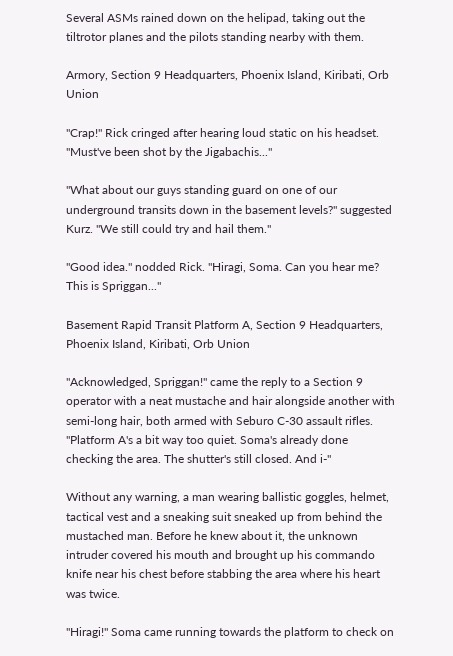Several ASMs rained down on the helipad, taking out the tiltrotor planes and the pilots standing nearby with them.

Armory, Section 9 Headquarters, Phoenix Island, Kiribati, Orb Union

"Crap!" Rick cringed after hearing loud static on his headset. "Must've been shot by the Jigabachis..."

"What about our guys standing guard on one of our underground transits down in the basement levels?" suggested Kurz. "We still could try and hail them."

"Good idea." nodded Rick. "Hiragi, Soma. Can you hear me? This is Spriggan..."

Basement Rapid Transit Platform A, Section 9 Headquarters, Phoenix Island, Kiribati, Orb Union

"Acknowledged, Spriggan!" came the reply to a Section 9 operator with a neat mustache and hair alongside another with semi-long hair, both armed with Seburo C-30 assault rifles. "Platform A's a bit way too quiet. Soma's already done checking the area. The shutter's still closed. And i-"

Without any warning, a man wearing ballistic goggles, helmet, tactical vest and a sneaking suit sneaked up from behind the mustached man. Before he knew about it, the unknown intruder covered his mouth and brought up his commando knife near his chest before stabbing the area where his heart was twice.

"Hiragi!" Soma came running towards the platform to check on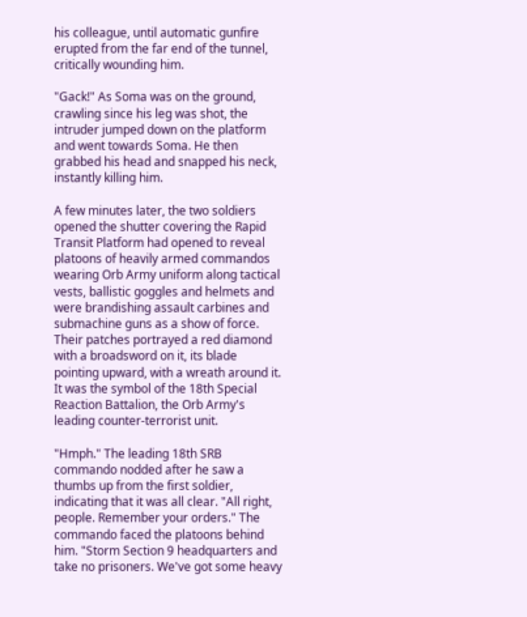his colleague, until automatic gunfire erupted from the far end of the tunnel, critically wounding him.

"Gack!" As Soma was on the ground, crawling since his leg was shot, the intruder jumped down on the platform and went towards Soma. He then grabbed his head and snapped his neck, instantly killing him.

A few minutes later, the two soldiers opened the shutter covering the Rapid Transit Platform had opened to reveal platoons of heavily armed commandos wearing Orb Army uniform along tactical vests, ballistic goggles and helmets and were brandishing assault carbines and submachine guns as a show of force. Their patches portrayed a red diamond with a broadsword on it, its blade pointing upward, with a wreath around it. It was the symbol of the 18th Special Reaction Battalion, the Orb Army's leading counter-terrorist unit.

"Hmph." The leading 18th SRB commando nodded after he saw a thumbs up from the first soldier, indicating that it was all clear. "All right, people. Remember your orders." The commando faced the platoons behind him. "Storm Section 9 headquarters and take no prisoners. We've got some heavy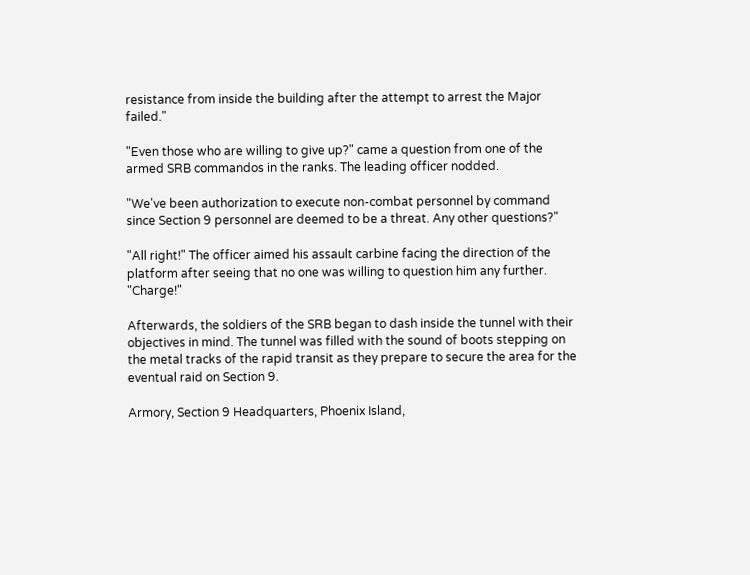resistance from inside the building after the attempt to arrest the Major failed."

"Even those who are willing to give up?" came a question from one of the armed SRB commandos in the ranks. The leading officer nodded.

"We've been authorization to execute non-combat personnel by command since Section 9 personnel are deemed to be a threat. Any other questions?"

"All right!" The officer aimed his assault carbine facing the direction of the platform after seeing that no one was willing to question him any further. "Charge!"

Afterwards, the soldiers of the SRB began to dash inside the tunnel with their objectives in mind. The tunnel was filled with the sound of boots stepping on the metal tracks of the rapid transit as they prepare to secure the area for the eventual raid on Section 9.

Armory, Section 9 Headquarters, Phoenix Island,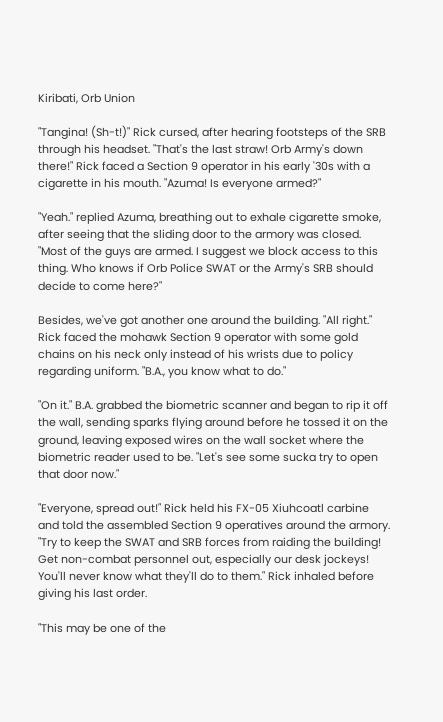Kiribati, Orb Union

"Tangina! (Sh-t!)" Rick cursed, after hearing footsteps of the SRB through his headset. "That's the last straw! Orb Army's down there!" Rick faced a Section 9 operator in his early '30s with a cigarette in his mouth. "Azuma! Is everyone armed?"

"Yeah." replied Azuma, breathing out to exhale cigarette smoke, after seeing that the sliding door to the armory was closed. "Most of the guys are armed. I suggest we block access to this thing. Who knows if Orb Police SWAT or the Army's SRB should decide to come here?"

Besides, we've got another one around the building. "All right." Rick faced the mohawk Section 9 operator with some gold chains on his neck only instead of his wrists due to policy regarding uniform. "B.A., you know what to do."

"On it." B.A. grabbed the biometric scanner and began to rip it off the wall, sending sparks flying around before he tossed it on the ground, leaving exposed wires on the wall socket where the biometric reader used to be. "Let's see some sucka try to open that door now."

"Everyone, spread out!" Rick held his FX-05 Xiuhcoatl carbine and told the assembled Section 9 operatives around the armory. "Try to keep the SWAT and SRB forces from raiding the building! Get non-combat personnel out, especially our desk jockeys! You'll never know what they'll do to them." Rick inhaled before giving his last order.

"This may be one of the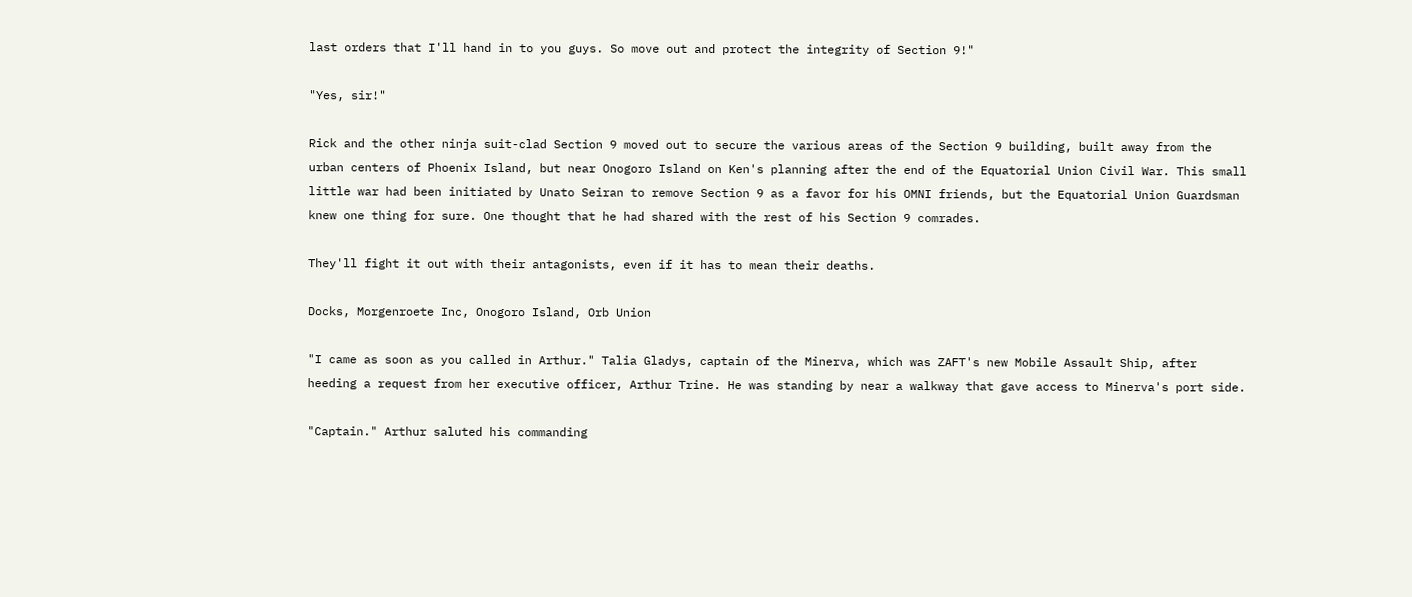last orders that I'll hand in to you guys. So move out and protect the integrity of Section 9!"

"Yes, sir!"

Rick and the other ninja suit-clad Section 9 moved out to secure the various areas of the Section 9 building, built away from the urban centers of Phoenix Island, but near Onogoro Island on Ken's planning after the end of the Equatorial Union Civil War. This small little war had been initiated by Unato Seiran to remove Section 9 as a favor for his OMNI friends, but the Equatorial Union Guardsman knew one thing for sure. One thought that he had shared with the rest of his Section 9 comrades.

They'll fight it out with their antagonists, even if it has to mean their deaths.

Docks, Morgenroete Inc, Onogoro Island, Orb Union

"I came as soon as you called in Arthur." Talia Gladys, captain of the Minerva, which was ZAFT's new Mobile Assault Ship, after heeding a request from her executive officer, Arthur Trine. He was standing by near a walkway that gave access to Minerva's port side.

"Captain." Arthur saluted his commanding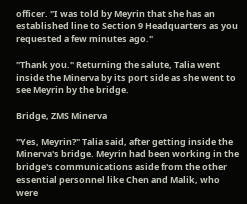officer. "I was told by Meyrin that she has an established line to Section 9 Headquarters as you requested a few minutes ago."

"Thank you." Returning the salute, Talia went inside the Minerva by its port side as she went to see Meyrin by the bridge.

Bridge, ZMS Minerva

"Yes, Meyrin?" Talia said, after getting inside the Minerva's bridge. Meyrin had been working in the bridge's communications aside from the other essential personnel like Chen and Malik, who were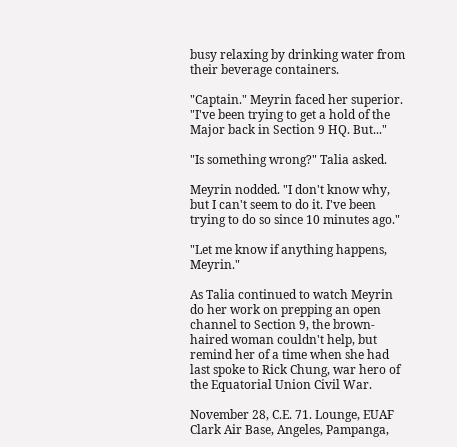busy relaxing by drinking water from their beverage containers.

"Captain." Meyrin faced her superior. "I've been trying to get a hold of the Major back in Section 9 HQ. But..."

"Is something wrong?" Talia asked.

Meyrin nodded. "I don't know why, but I can't seem to do it. I've been trying to do so since 10 minutes ago."

"Let me know if anything happens, Meyrin."

As Talia continued to watch Meyrin do her work on prepping an open channel to Section 9, the brown-haired woman couldn't help, but remind her of a time when she had last spoke to Rick Chung, war hero of the Equatorial Union Civil War.

November 28, C.E. 71. Lounge, EUAF Clark Air Base, Angeles, Pampanga,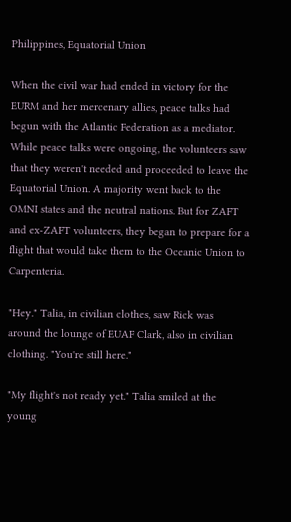Philippines, Equatorial Union

When the civil war had ended in victory for the EURM and her mercenary allies, peace talks had begun with the Atlantic Federation as a mediator. While peace talks were ongoing, the volunteers saw that they weren't needed and proceeded to leave the Equatorial Union. A majority went back to the OMNI states and the neutral nations. But for ZAFT and ex-ZAFT volunteers, they began to prepare for a flight that would take them to the Oceanic Union to Carpenteria.

"Hey." Talia, in civilian clothes, saw Rick was around the lounge of EUAF Clark, also in civilian clothing. "You're still here."

"My flight's not ready yet." Talia smiled at the young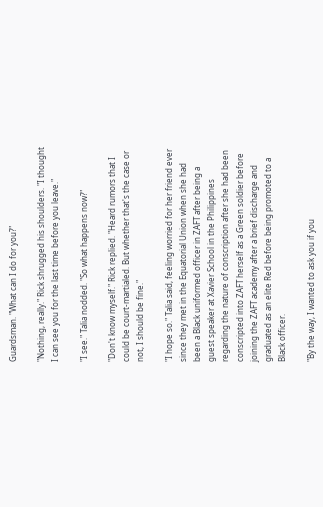Guardsman. "What can I do for you?"

"Nothing, really." Rick shrugged his shoulders. "I thought I can see you for the last time before you leave."

"I see." Talia nodded. "So what happens now?"

"Don't know myself." Rick replied. "Heard rumors that I could be court-martialed. But whether that's the case or not, I should be fine."

"I hope so." Talia said, feeling worried for her friend ever since they met in the Equatorial Union when she had been a Black uniformed officer in ZAFT after being a guest speaker at Xavier School in the Philippines regarding the nature of conscription after she had been conscripted into ZAFT herself as a Green soldier before joining the ZAFT academy after a brief discharge and graduated as an elite Red before being promoted to a Black officer.

"By the way, I wanted to ask you if you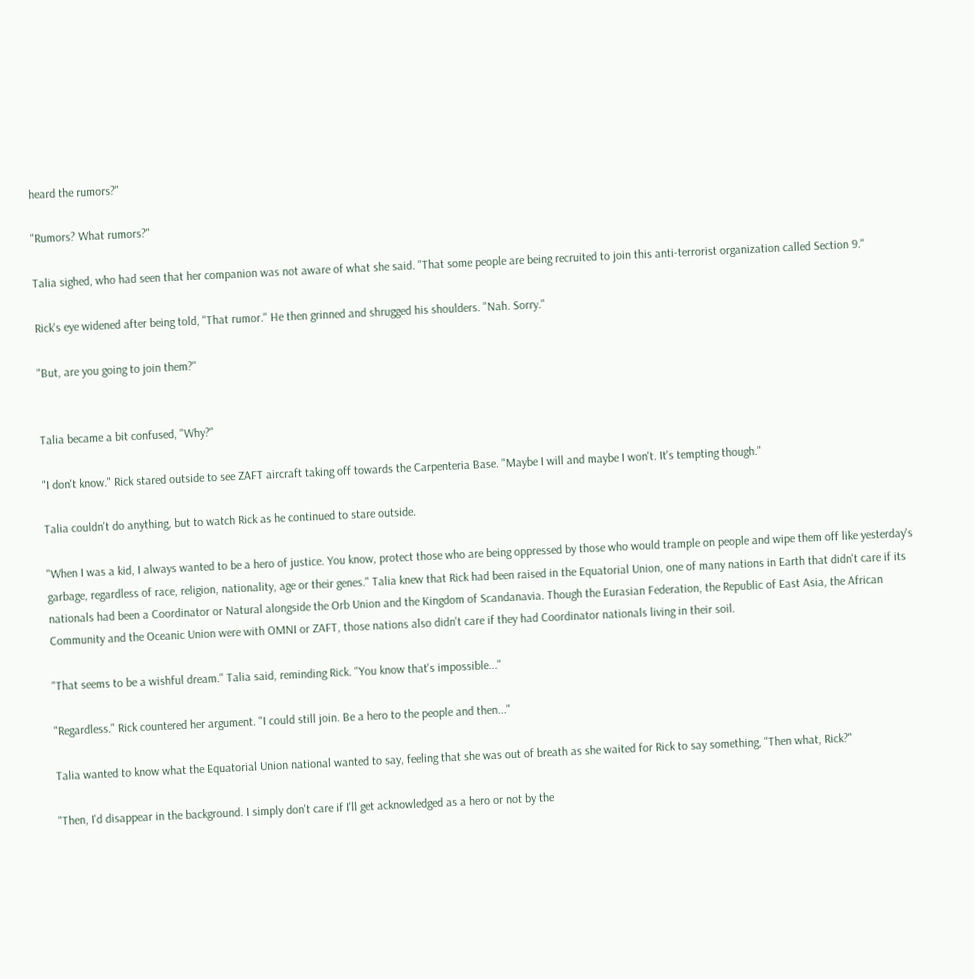heard the rumors?"

"Rumors? What rumors?"

Talia sighed, who had seen that her companion was not aware of what she said. "That some people are being recruited to join this anti-terrorist organization called Section 9."

Rick's eye widened after being told, "That rumor." He then grinned and shrugged his shoulders. "Nah. Sorry."

"But, are you going to join them?"


Talia became a bit confused, "Why?"

"I don't know." Rick stared outside to see ZAFT aircraft taking off towards the Carpenteria Base. "Maybe I will and maybe I won't. It's tempting though."

Talia couldn't do anything, but to watch Rick as he continued to stare outside.

"When I was a kid, I always wanted to be a hero of justice. You know, protect those who are being oppressed by those who would trample on people and wipe them off like yesterday's garbage, regardless of race, religion, nationality, age or their genes." Talia knew that Rick had been raised in the Equatorial Union, one of many nations in Earth that didn't care if its nationals had been a Coordinator or Natural alongside the Orb Union and the Kingdom of Scandanavia. Though the Eurasian Federation, the Republic of East Asia, the African Community and the Oceanic Union were with OMNI or ZAFT, those nations also didn't care if they had Coordinator nationals living in their soil.

"That seems to be a wishful dream." Talia said, reminding Rick. "You know that's impossible..."

"Regardless." Rick countered her argument. "I could still join. Be a hero to the people and then..."

Talia wanted to know what the Equatorial Union national wanted to say, feeling that she was out of breath as she waited for Rick to say something, "Then what, Rick?"

"Then, I'd disappear in the background. I simply don't care if I'll get acknowledged as a hero or not by the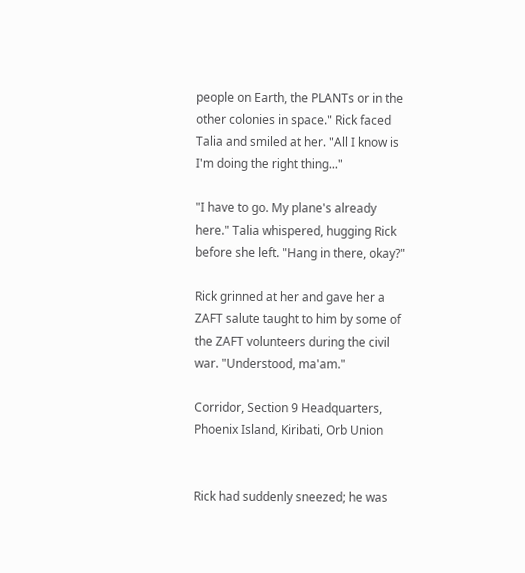people on Earth, the PLANTs or in the other colonies in space." Rick faced Talia and smiled at her. "All I know is I'm doing the right thing..."

"I have to go. My plane's already here." Talia whispered, hugging Rick before she left. "Hang in there, okay?"

Rick grinned at her and gave her a ZAFT salute taught to him by some of the ZAFT volunteers during the civil war. "Understood, ma'am."

Corridor, Section 9 Headquarters, Phoenix Island, Kiribati, Orb Union


Rick had suddenly sneezed; he was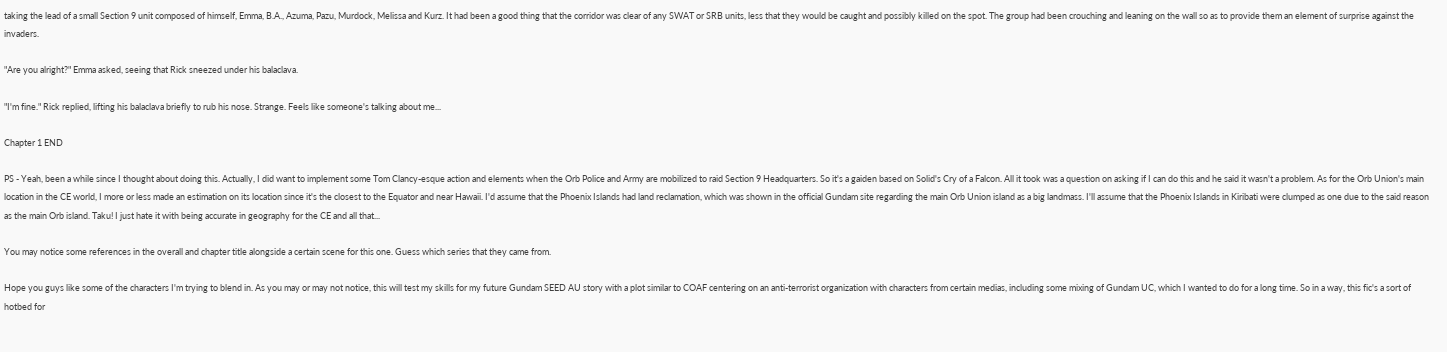taking the lead of a small Section 9 unit composed of himself, Emma, B.A., Azuma, Pazu, Murdock, Melissa and Kurz. It had been a good thing that the corridor was clear of any SWAT or SRB units, less that they would be caught and possibly killed on the spot. The group had been crouching and leaning on the wall so as to provide them an element of surprise against the invaders.

"Are you alright?" Emma asked, seeing that Rick sneezed under his balaclava.

"I'm fine." Rick replied, lifting his balaclava briefly to rub his nose. Strange. Feels like someone's talking about me...

Chapter 1 END

PS - Yeah, been a while since I thought about doing this. Actually, I did want to implement some Tom Clancy-esque action and elements when the Orb Police and Army are mobilized to raid Section 9 Headquarters. So it's a gaiden based on Solid's Cry of a Falcon. All it took was a question on asking if I can do this and he said it wasn't a problem. As for the Orb Union's main location in the CE world, I more or less made an estimation on its location since it's the closest to the Equator and near Hawaii. I'd assume that the Phoenix Islands had land reclamation, which was shown in the official Gundam site regarding the main Orb Union island as a big landmass. I'll assume that the Phoenix Islands in Kiribati were clumped as one due to the said reason as the main Orb island. Taku! I just hate it with being accurate in geography for the CE and all that...

You may notice some references in the overall and chapter title alongside a certain scene for this one. Guess which series that they came from.

Hope you guys like some of the characters I'm trying to blend in. As you may or may not notice, this will test my skills for my future Gundam SEED AU story with a plot similar to COAF centering on an anti-terrorist organization with characters from certain medias, including some mixing of Gundam UC, which I wanted to do for a long time. So in a way, this fic's a sort of hotbed for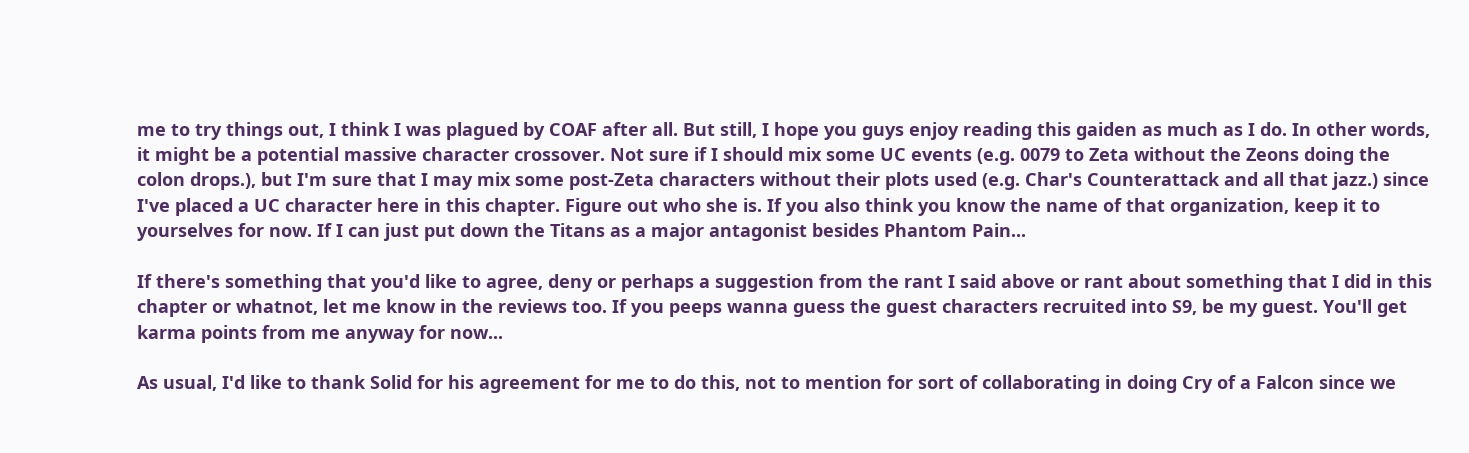me to try things out, I think I was plagued by COAF after all. But still, I hope you guys enjoy reading this gaiden as much as I do. In other words, it might be a potential massive character crossover. Not sure if I should mix some UC events (e.g. 0079 to Zeta without the Zeons doing the colon drops.), but I'm sure that I may mix some post-Zeta characters without their plots used (e.g. Char's Counterattack and all that jazz.) since I've placed a UC character here in this chapter. Figure out who she is. If you also think you know the name of that organization, keep it to yourselves for now. If I can just put down the Titans as a major antagonist besides Phantom Pain...

If there's something that you'd like to agree, deny or perhaps a suggestion from the rant I said above or rant about something that I did in this chapter or whatnot, let me know in the reviews too. If you peeps wanna guess the guest characters recruited into S9, be my guest. You'll get karma points from me anyway for now...

As usual, I'd like to thank Solid for his agreement for me to do this, not to mention for sort of collaborating in doing Cry of a Falcon since we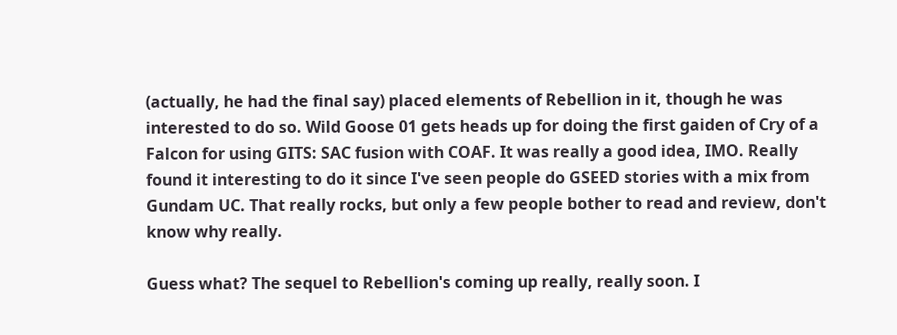(actually, he had the final say) placed elements of Rebellion in it, though he was interested to do so. Wild Goose 01 gets heads up for doing the first gaiden of Cry of a Falcon for using GITS: SAC fusion with COAF. It was really a good idea, IMO. Really found it interesting to do it since I've seen people do GSEED stories with a mix from Gundam UC. That really rocks, but only a few people bother to read and review, don't know why really.

Guess what? The sequel to Rebellion's coming up really, really soon. I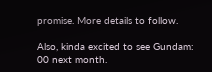promise. More details to follow.

Also, kinda excited to see Gundam: 00 next month.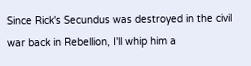Since Rick's Secundus was destroyed in the civil war back in Rebellion, I'll whip him a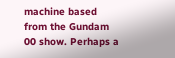machine based from the Gundam 00 show. Perhaps a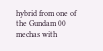hybrid from one of the Gundam 00 mechas with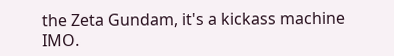the Zeta Gundam, it's a kickass machine IMO.